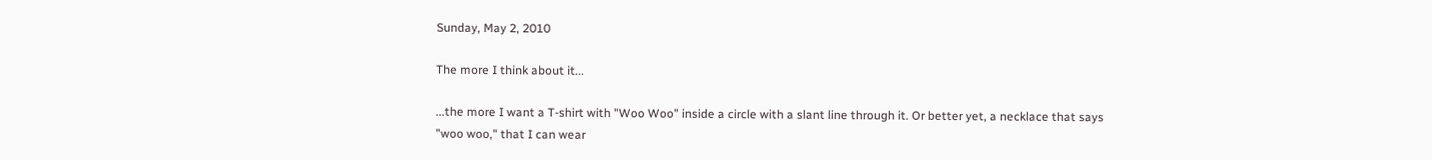Sunday, May 2, 2010

The more I think about it...

...the more I want a T-shirt with "Woo Woo" inside a circle with a slant line through it. Or better yet, a necklace that says "woo woo," that I can wear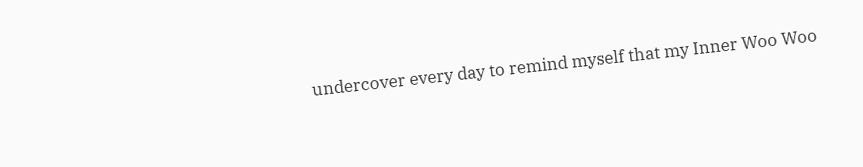undercover every day to remind myself that my Inner Woo Woo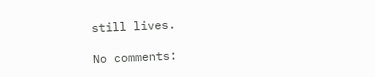still lives.

No comments: